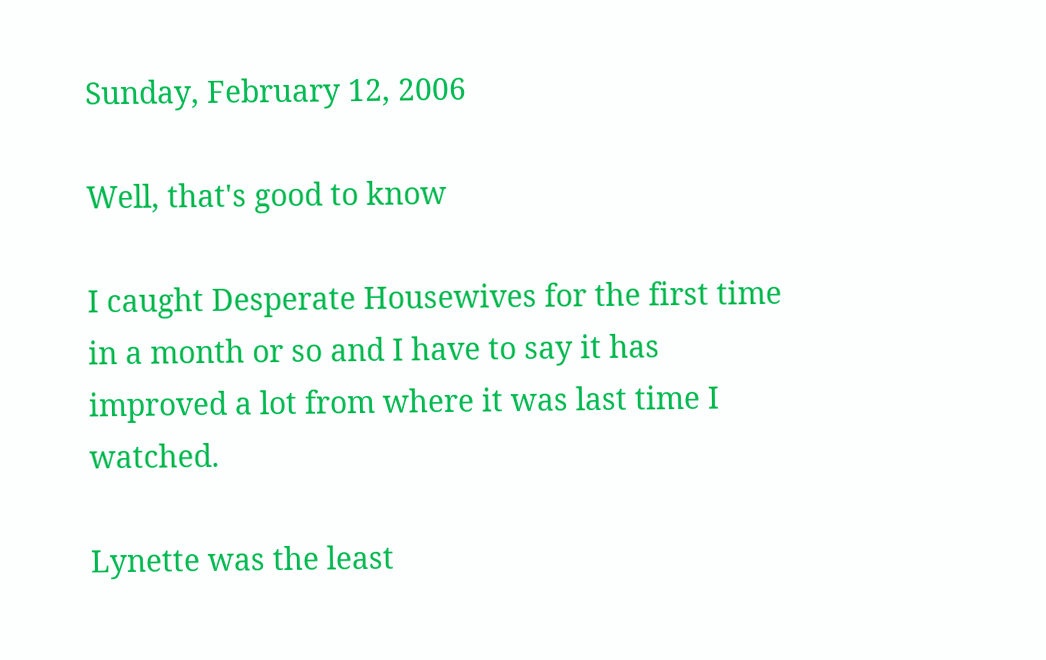Sunday, February 12, 2006

Well, that's good to know

I caught Desperate Housewives for the first time in a month or so and I have to say it has improved a lot from where it was last time I watched.

Lynette was the least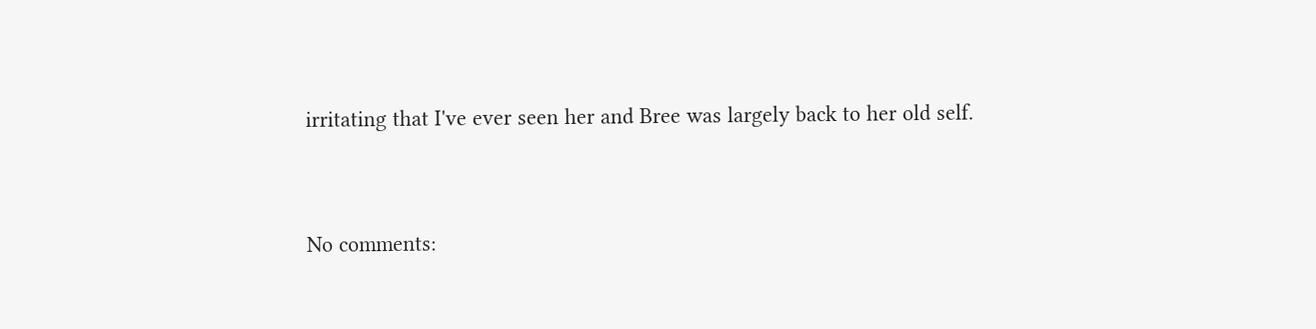irritating that I've ever seen her and Bree was largely back to her old self.


No comments: